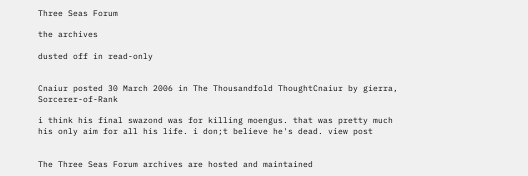Three Seas Forum

the archives

dusted off in read-only


Cnaiur posted 30 March 2006 in The Thousandfold ThoughtCnaiur by gierra, Sorcerer-of-Rank

i think his final swazond was for killing moengus. that was pretty much his only aim for all his life. i don;t believe he's dead. view post


The Three Seas Forum archives are hosted and maintained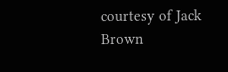courtesy of Jack Brown